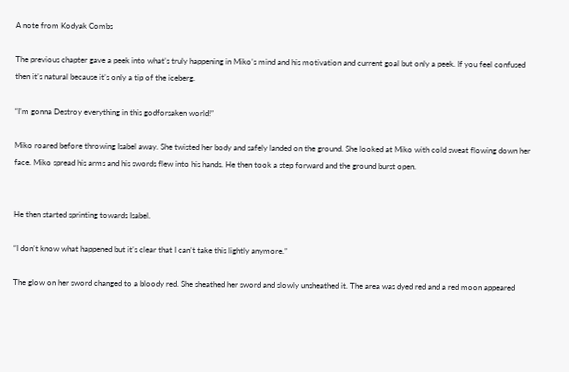A note from Kodyak Combs

The previous chapter gave a peek into what’s truly happening in Miko’s mind and his motivation and current goal but only a peek. If you feel confused then it’s natural because it’s only a tip of the iceberg.

“I’m gonna Destroy everything in this godforsaken world!”

Miko roared before throwing Isabel away. She twisted her body and safely landed on the ground. She looked at Miko with cold sweat flowing down her face. Miko spread his arms and his swords flew into his hands. He then took a step forward and the ground burst open.


He then started sprinting towards Isabel.

“I don’t know what happened but it’s clear that I can’t take this lightly anymore.”

The glow on her sword changed to a bloody red. She sheathed her sword and slowly unsheathed it. The area was dyed red and a red moon appeared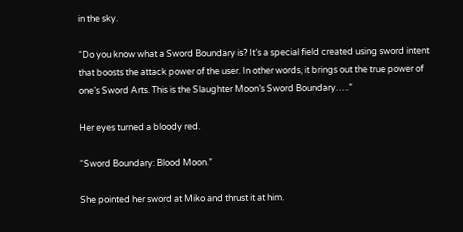in the sky.

“Do you know what a Sword Boundary is? It’s a special field created using sword intent that boosts the attack power of the user. In other words, it brings out the true power of one’s Sword Arts. This is the Slaughter Moon’s Sword Boundary…..”

Her eyes turned a bloody red.

“Sword Boundary: Blood Moon.”

She pointed her sword at Miko and thrust it at him.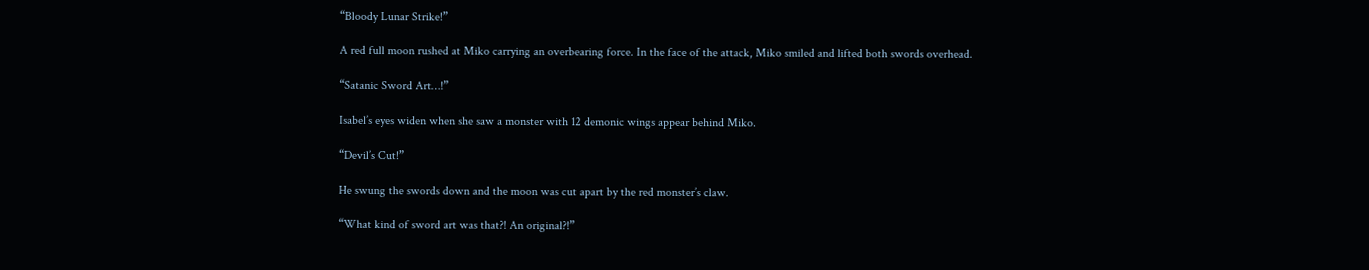“Bloody Lunar Strike!”

A red full moon rushed at Miko carrying an overbearing force. In the face of the attack, Miko smiled and lifted both swords overhead.

“Satanic Sword Art…!”

Isabel’s eyes widen when she saw a monster with 12 demonic wings appear behind Miko.

“Devil’s Cut!”

He swung the swords down and the moon was cut apart by the red monster’s claw.

“What kind of sword art was that?! An original?!”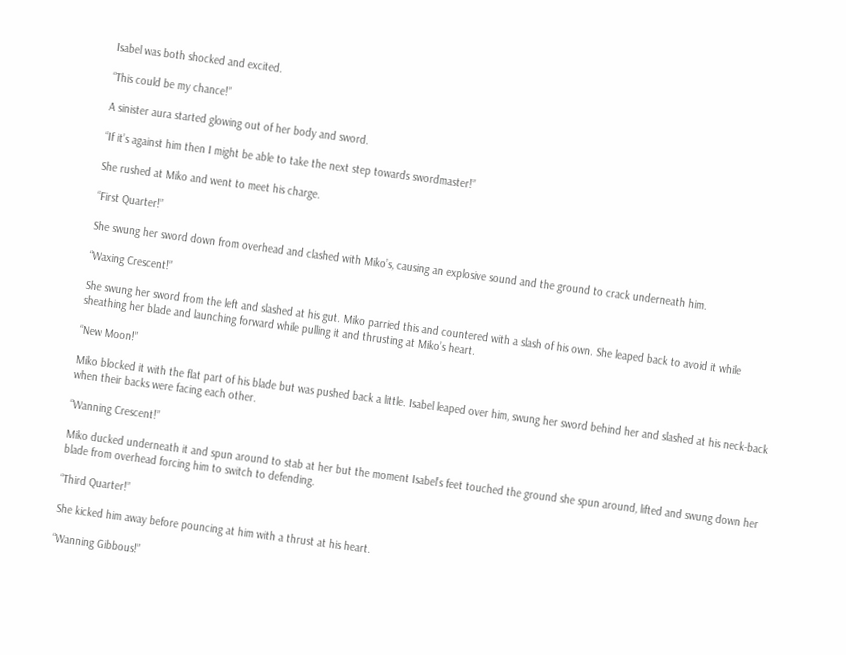Isabel was both shocked and excited.

“This could be my chance!”

A sinister aura started glowing out of her body and sword.

“If it’s against him then I might be able to take the next step towards swordmaster!”

She rushed at Miko and went to meet his charge.

“First Quarter!”

She swung her sword down from overhead and clashed with Miko’s, causing an explosive sound and the ground to crack underneath him.

“Waxing Crescent!”

She swung her sword from the left and slashed at his gut. Miko parried this and countered with a slash of his own. She leaped back to avoid it while sheathing her blade and launching forward while pulling it and thrusting at Miko’s heart.

“New Moon!”

Miko blocked it with the flat part of his blade but was pushed back a little. Isabel leaped over him, swung her sword behind her and slashed at his neck-back when their backs were facing each other.

“Wanning Crescent!”

Miko ducked underneath it and spun around to stab at her but the moment Isabel’s feet touched the ground she spun around, lifted and swung down her blade from overhead forcing him to switch to defending.

“Third Quarter!”

She kicked him away before pouncing at him with a thrust at his heart.

“Wanning Gibbous!”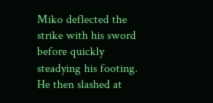Miko deflected the strike with his sword before quickly steadying his footing. He then slashed at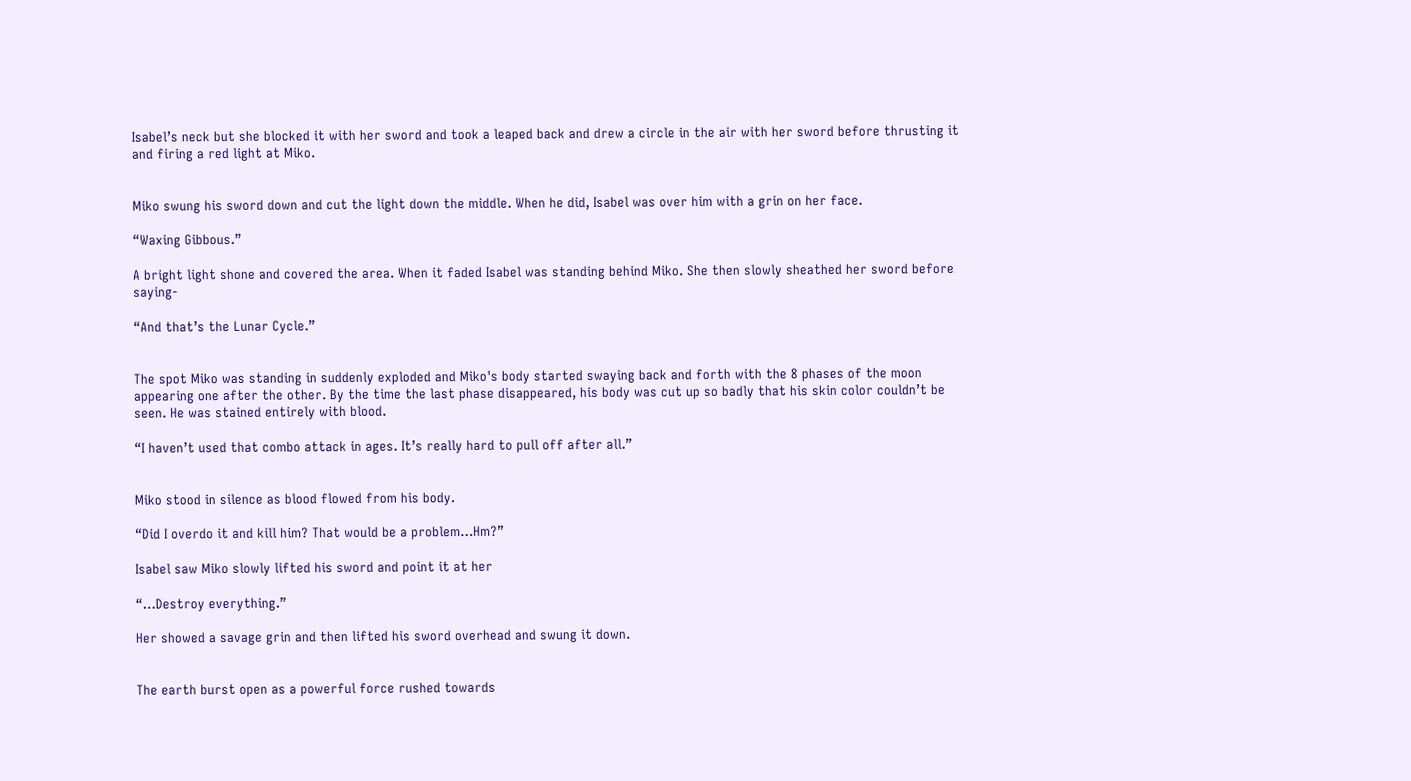Isabel’s neck but she blocked it with her sword and took a leaped back and drew a circle in the air with her sword before thrusting it and firing a red light at Miko.


Miko swung his sword down and cut the light down the middle. When he did, Isabel was over him with a grin on her face.

“Waxing Gibbous.”

A bright light shone and covered the area. When it faded Isabel was standing behind Miko. She then slowly sheathed her sword before saying-

“And that’s the Lunar Cycle.”


The spot Miko was standing in suddenly exploded and Miko's body started swaying back and forth with the 8 phases of the moon appearing one after the other. By the time the last phase disappeared, his body was cut up so badly that his skin color couldn’t be seen. He was stained entirely with blood.

“I haven’t used that combo attack in ages. It’s really hard to pull off after all.”


Miko stood in silence as blood flowed from his body.

“Did I overdo it and kill him? That would be a problem…Hm?”

Isabel saw Miko slowly lifted his sword and point it at her

“…Destroy everything.”

Her showed a savage grin and then lifted his sword overhead and swung it down.


The earth burst open as a powerful force rushed towards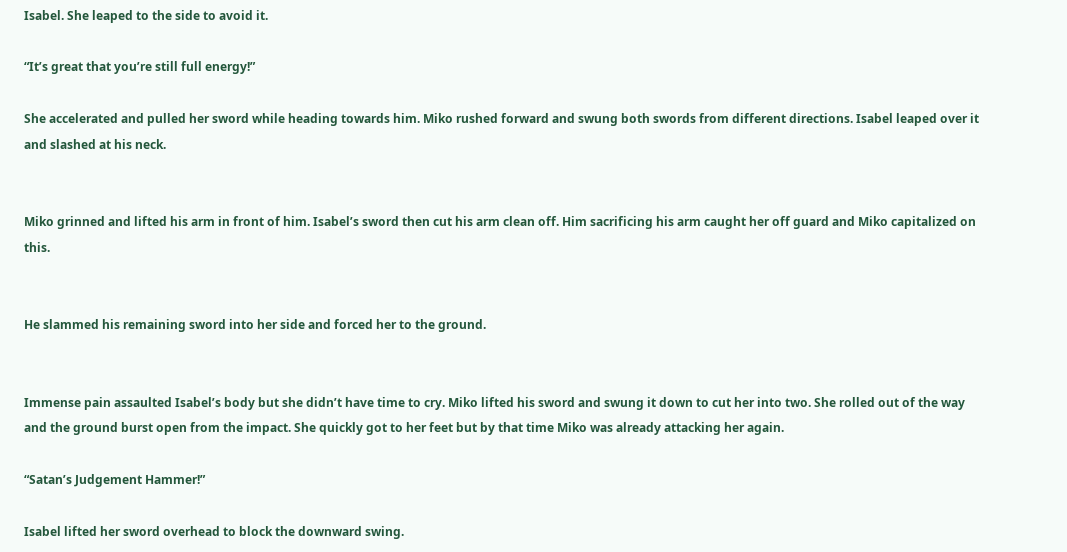Isabel. She leaped to the side to avoid it.

“It’s great that you’re still full energy!”

She accelerated and pulled her sword while heading towards him. Miko rushed forward and swung both swords from different directions. Isabel leaped over it and slashed at his neck.


Miko grinned and lifted his arm in front of him. Isabel’s sword then cut his arm clean off. Him sacrificing his arm caught her off guard and Miko capitalized on this.


He slammed his remaining sword into her side and forced her to the ground.


Immense pain assaulted Isabel’s body but she didn’t have time to cry. Miko lifted his sword and swung it down to cut her into two. She rolled out of the way and the ground burst open from the impact. She quickly got to her feet but by that time Miko was already attacking her again.

“Satan’s Judgement Hammer!”

Isabel lifted her sword overhead to block the downward swing.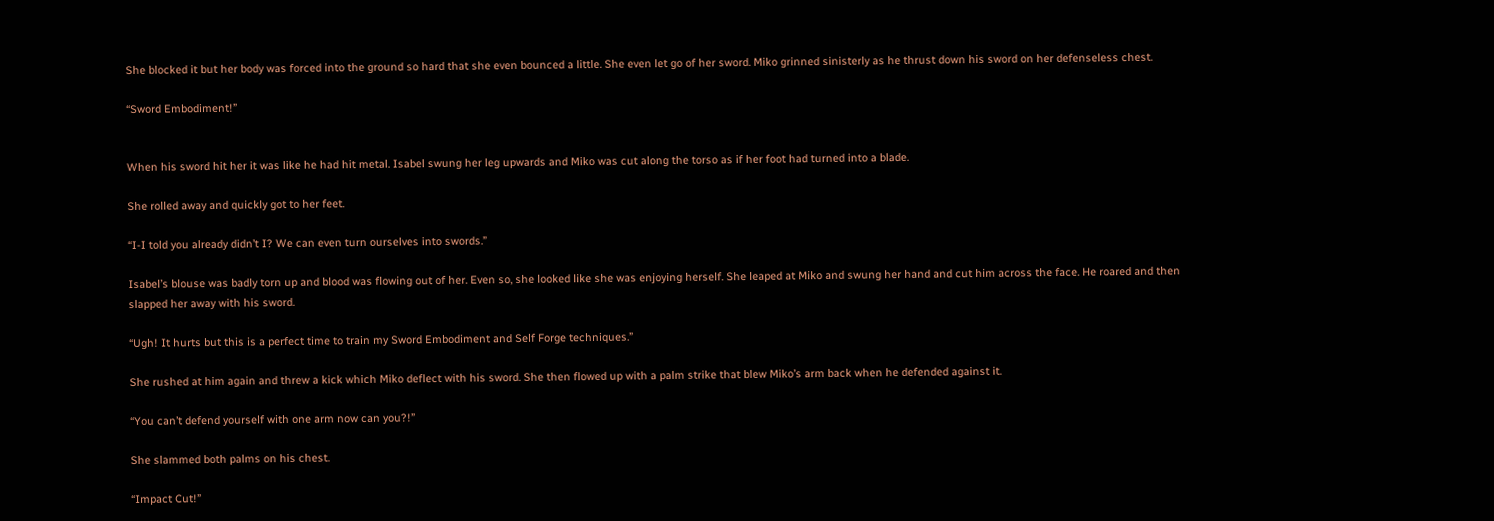She blocked it but her body was forced into the ground so hard that she even bounced a little. She even let go of her sword. Miko grinned sinisterly as he thrust down his sword on her defenseless chest.

“Sword Embodiment!”


When his sword hit her it was like he had hit metal. Isabel swung her leg upwards and Miko was cut along the torso as if her foot had turned into a blade.

She rolled away and quickly got to her feet.

“I-I told you already didn’t I? We can even turn ourselves into swords.”

Isabel’s blouse was badly torn up and blood was flowing out of her. Even so, she looked like she was enjoying herself. She leaped at Miko and swung her hand and cut him across the face. He roared and then slapped her away with his sword.

“Ugh! It hurts but this is a perfect time to train my Sword Embodiment and Self Forge techniques.”

She rushed at him again and threw a kick which Miko deflect with his sword. She then flowed up with a palm strike that blew Miko’s arm back when he defended against it.

“You can’t defend yourself with one arm now can you?!”

She slammed both palms on his chest.

“Impact Cut!”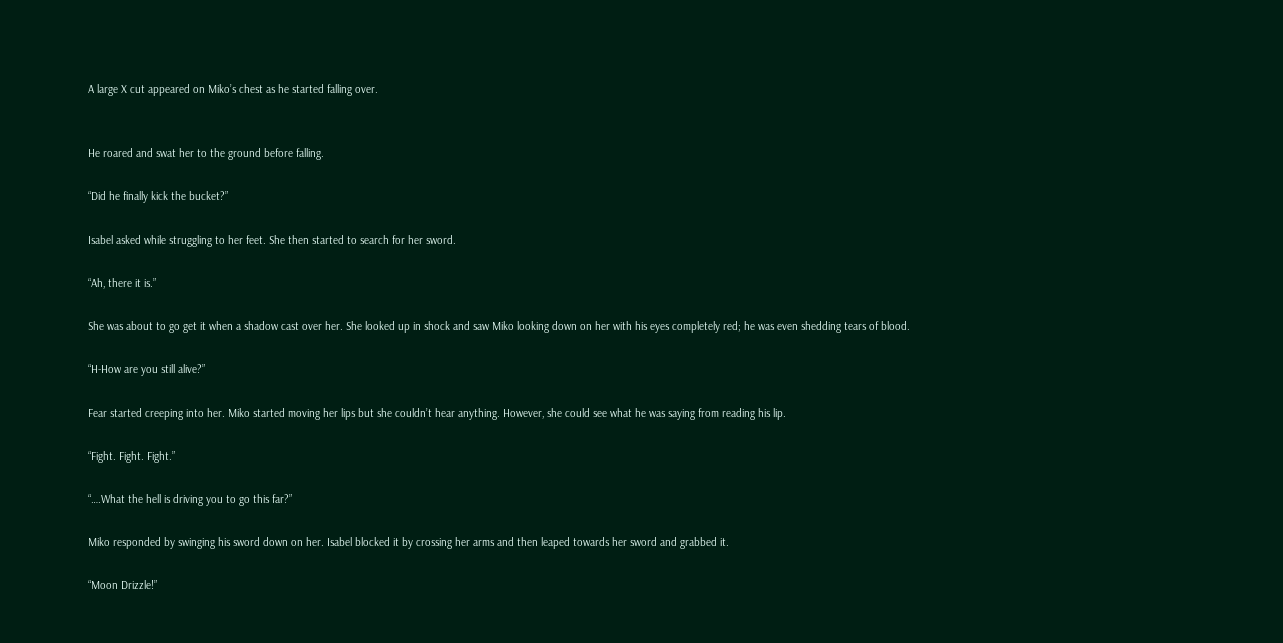A large X cut appeared on Miko’s chest as he started falling over.


He roared and swat her to the ground before falling.

“Did he finally kick the bucket?”

Isabel asked while struggling to her feet. She then started to search for her sword.

“Ah, there it is.”

She was about to go get it when a shadow cast over her. She looked up in shock and saw Miko looking down on her with his eyes completely red; he was even shedding tears of blood.

“H-How are you still alive?”

Fear started creeping into her. Miko started moving her lips but she couldn’t hear anything. However, she could see what he was saying from reading his lip.

“Fight. Fight. Fight.”

“….What the hell is driving you to go this far?”

Miko responded by swinging his sword down on her. Isabel blocked it by crossing her arms and then leaped towards her sword and grabbed it.

“Moon Drizzle!”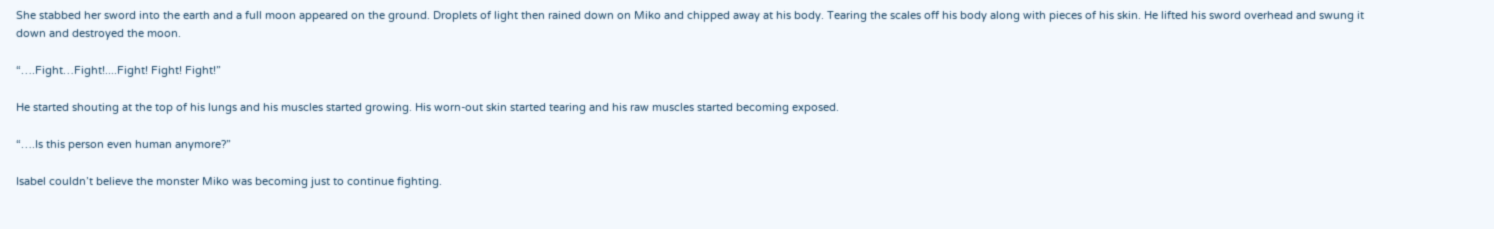She stabbed her sword into the earth and a full moon appeared on the ground. Droplets of light then rained down on Miko and chipped away at his body. Tearing the scales off his body along with pieces of his skin. He lifted his sword overhead and swung it down and destroyed the moon.

“….Fight…Fight!....Fight! Fight! Fight!”

He started shouting at the top of his lungs and his muscles started growing. His worn-out skin started tearing and his raw muscles started becoming exposed.

“….Is this person even human anymore?”

Isabel couldn’t believe the monster Miko was becoming just to continue fighting.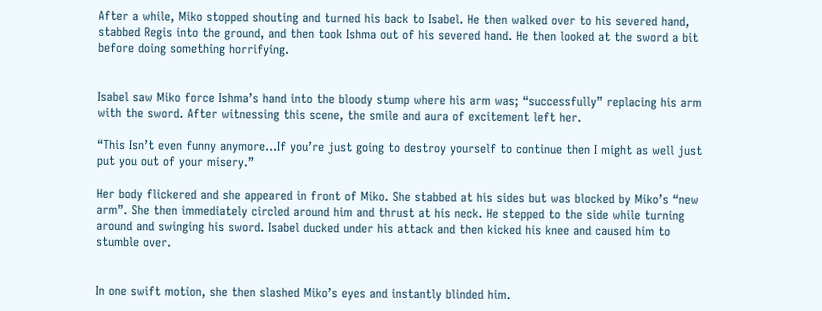After a while, Miko stopped shouting and turned his back to Isabel. He then walked over to his severed hand, stabbed Regis into the ground, and then took Ishma out of his severed hand. He then looked at the sword a bit before doing something horrifying.


Isabel saw Miko force Ishma’s hand into the bloody stump where his arm was; “successfully” replacing his arm with the sword. After witnessing this scene, the smile and aura of excitement left her.

“This Isn’t even funny anymore…If you’re just going to destroy yourself to continue then I might as well just put you out of your misery.”

Her body flickered and she appeared in front of Miko. She stabbed at his sides but was blocked by Miko’s “new arm”. She then immediately circled around him and thrust at his neck. He stepped to the side while turning around and swinging his sword. Isabel ducked under his attack and then kicked his knee and caused him to stumble over.


In one swift motion, she then slashed Miko’s eyes and instantly blinded him.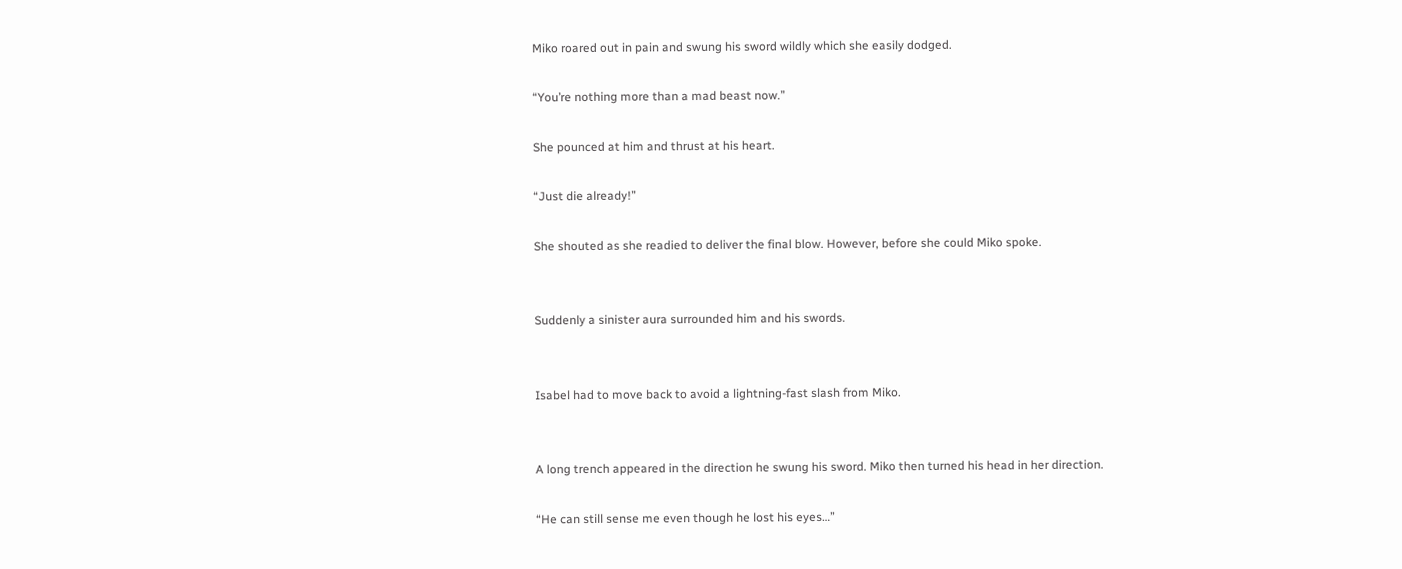Miko roared out in pain and swung his sword wildly which she easily dodged.

“You’re nothing more than a mad beast now.”

She pounced at him and thrust at his heart.

“Just die already!”

She shouted as she readied to deliver the final blow. However, before she could Miko spoke.


Suddenly a sinister aura surrounded him and his swords.


Isabel had to move back to avoid a lightning-fast slash from Miko.


A long trench appeared in the direction he swung his sword. Miko then turned his head in her direction.

“He can still sense me even though he lost his eyes…”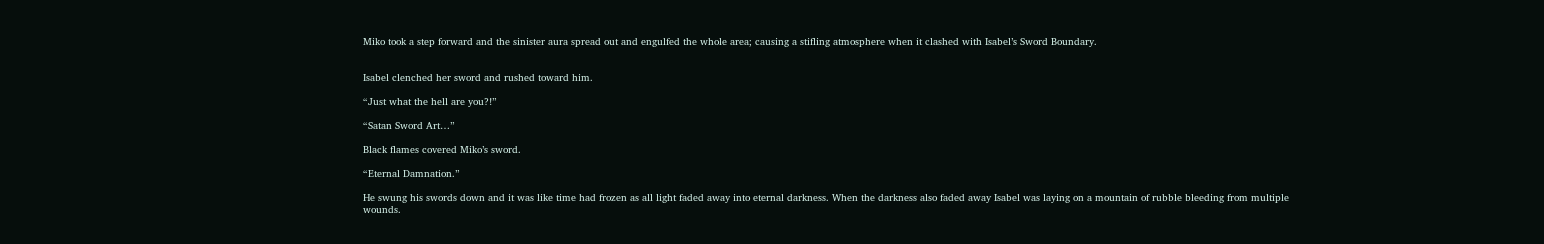Miko took a step forward and the sinister aura spread out and engulfed the whole area; causing a stifling atmosphere when it clashed with Isabel’s Sword Boundary.


Isabel clenched her sword and rushed toward him.

“Just what the hell are you?!”

“Satan Sword Art…”

Black flames covered Miko’s sword.

“Eternal Damnation.”

He swung his swords down and it was like time had frozen as all light faded away into eternal darkness. When the darkness also faded away Isabel was laying on a mountain of rubble bleeding from multiple wounds.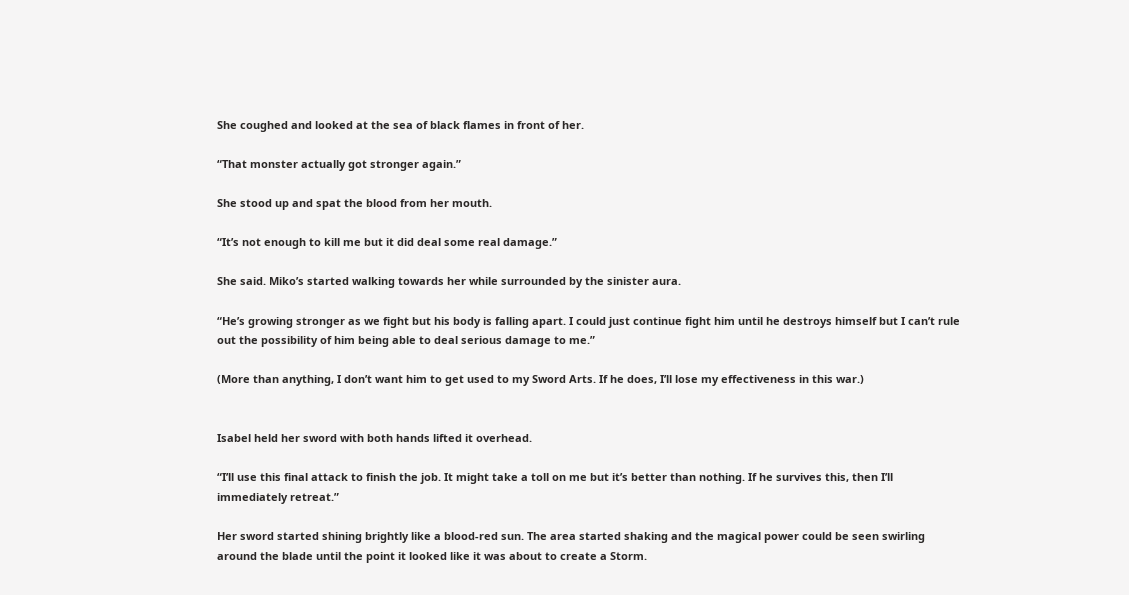She coughed and looked at the sea of black flames in front of her.

“That monster actually got stronger again.”

She stood up and spat the blood from her mouth.

“It’s not enough to kill me but it did deal some real damage.”

She said. Miko’s started walking towards her while surrounded by the sinister aura.

“He’s growing stronger as we fight but his body is falling apart. I could just continue fight him until he destroys himself but I can’t rule out the possibility of him being able to deal serious damage to me.”

(More than anything, I don’t want him to get used to my Sword Arts. If he does, I’ll lose my effectiveness in this war.)


Isabel held her sword with both hands lifted it overhead.

“I’ll use this final attack to finish the job. It might take a toll on me but it’s better than nothing. If he survives this, then I’ll immediately retreat.”

Her sword started shining brightly like a blood-red sun. The area started shaking and the magical power could be seen swirling around the blade until the point it looked like it was about to create a Storm.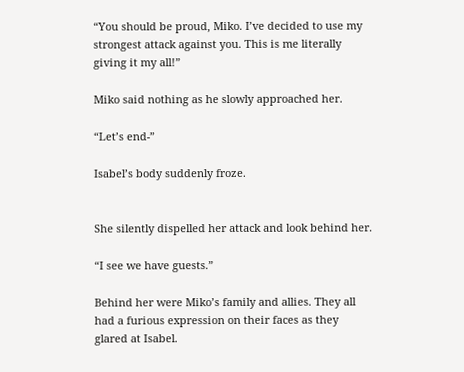“You should be proud, Miko. I’ve decided to use my strongest attack against you. This is me literally giving it my all!”

Miko said nothing as he slowly approached her.

“Let’s end-”

Isabel’s body suddenly froze.


She silently dispelled her attack and look behind her.

“I see we have guests.”

Behind her were Miko’s family and allies. They all had a furious expression on their faces as they glared at Isabel.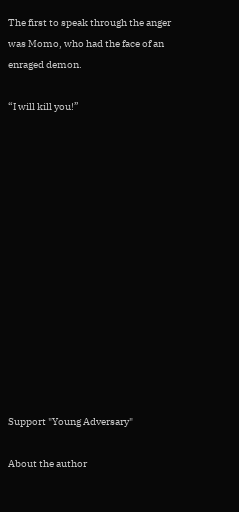The first to speak through the anger was Momo, who had the face of an enraged demon.

“I will kill you!”














Support "Young Adversary"

About the author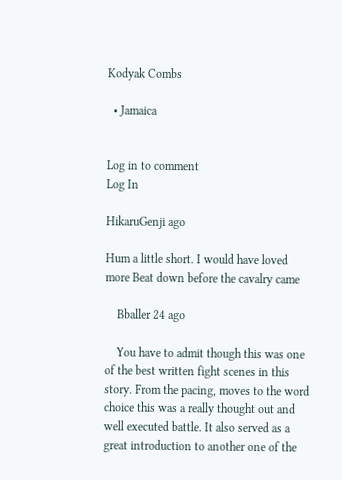Kodyak Combs

  • Jamaica


Log in to comment
Log In

HikaruGenji ago

Hum a little short. I would have loved more Beat down before the cavalry came

    Bballer 24 ago

    You have to admit though this was one of the best written fight scenes in this story. From the pacing, moves to the word choice this was a really thought out and well executed battle. It also served as a great introduction to another one of the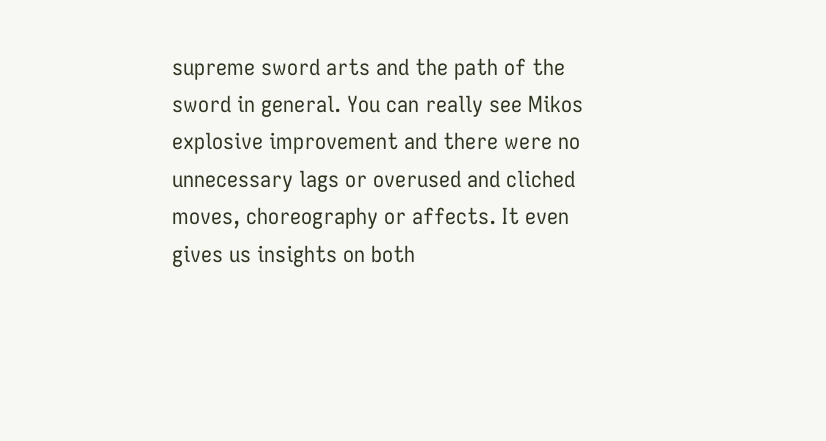supreme sword arts and the path of the sword in general. You can really see Mikos explosive improvement and there were no unnecessary lags or overused and cliched moves, choreography or affects. It even gives us insights on both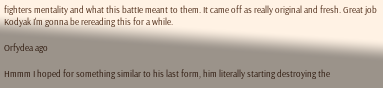fighters mentality and what this battIe meant to them. It came off as really original and fresh. Great job Kodyak I'm gonna be rereading this for a while.

Orfydea ago

Hmmm I hoped for something similar to his last form, him literally starting destroying the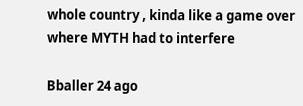whole country , kinda like a game over where MYTH had to interfere

Bballer 24 ago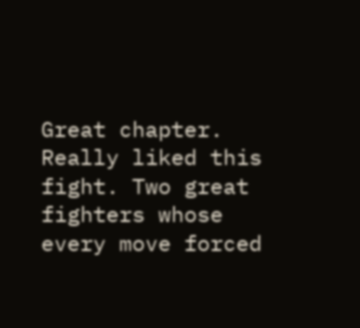Great chapter. Really liked this fight. Two great fighters whose every move forced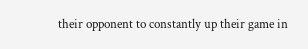their opponent to constantly up their game in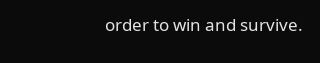order to win and survive.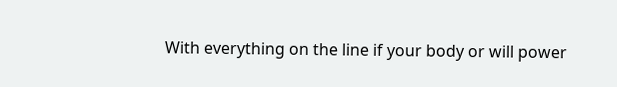With everything on the line if your body or will power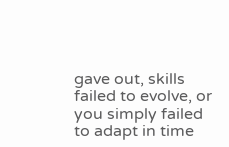gave out, skills failed to evolve, or you simply failed to adapt in time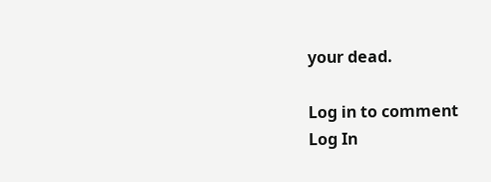your dead.

Log in to comment
Log In